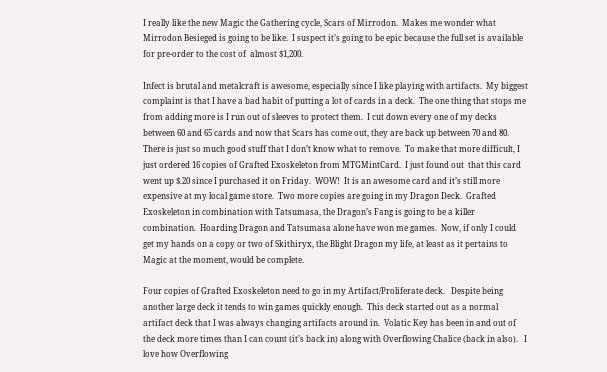I really like the new Magic the Gathering cycle, Scars of Mirrodon.  Makes me wonder what Mirrodon Besieged is going to be like.  I suspect it’s going to be epic because the full set is available for pre-order to the cost of  almost $1,200.

Infect is brutal and metalcraft is awesome, especially since I like playing with artifacts.  My biggest complaint is that I have a bad habit of putting a lot of cards in a deck.  The one thing that stops me from adding more is I run out of sleeves to protect them.  I cut down every one of my decks between 60 and 65 cards and now that Scars has come out, they are back up between 70 and 80.  There is just so much good stuff that I don’t know what to remove.  To make that more difficult, I just ordered 16 copies of Grafted Exoskeleton from MTGMintCard.  I just found out  that this card went up $.20 since I purchased it on Friday.  WOW!  It is an awesome card and it’s still more expensive at my local game store.  Two more copies are going in my Dragon Deck.  Grafted Exoskeleton in combination with Tatsumasa, the Dragon’s Fang is going to be a killer combination.  Hoarding Dragon and Tatsumasa alone have won me games.  Now, if only I could get my hands on a copy or two of Skithiryx, the Blight Dragon my life, at least as it pertains to Magic at the moment, would be complete.

Four copies of Grafted Exoskeleton need to go in my Artifact/Proliferate deck.   Despite being another large deck it tends to win games quickly enough.  This deck started out as a normal artifact deck that I was always changing artifacts around in.  Volatic Key has been in and out of the deck more times than I can count (it’s back in) along with Overflowing Chalice (back in also).   I love how Overflowing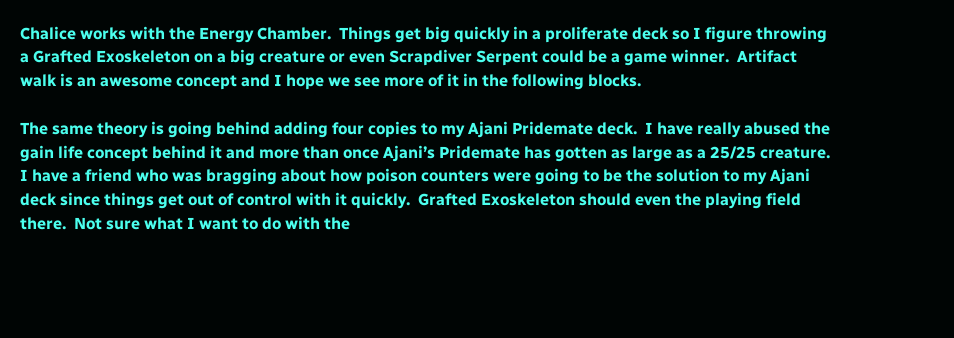Chalice works with the Energy Chamber.  Things get big quickly in a proliferate deck so I figure throwing a Grafted Exoskeleton on a big creature or even Scrapdiver Serpent could be a game winner.  Artifact walk is an awesome concept and I hope we see more of it in the following blocks.

The same theory is going behind adding four copies to my Ajani Pridemate deck.  I have really abused the gain life concept behind it and more than once Ajani’s Pridemate has gotten as large as a 25/25 creature.  I have a friend who was bragging about how poison counters were going to be the solution to my Ajani deck since things get out of control with it quickly.  Grafted Exoskeleton should even the playing field there.  Not sure what I want to do with the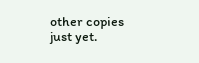other copies just yet.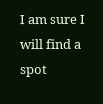I am sure I will find a spot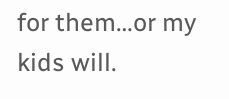for them…or my kids will.